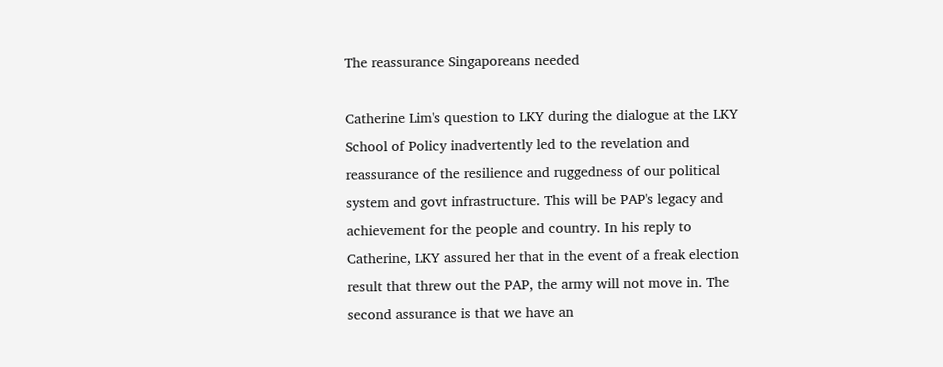The reassurance Singaporeans needed

Catherine Lim's question to LKY during the dialogue at the LKY School of Policy inadvertently led to the revelation and reassurance of the resilience and ruggedness of our political system and govt infrastructure. This will be PAP's legacy and achievement for the people and country. In his reply to Catherine, LKY assured her that in the event of a freak election result that threw out the PAP, the army will not move in. The second assurance is that we have an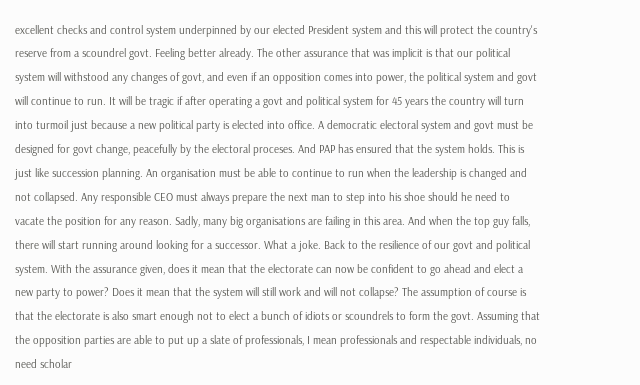excellent checks and control system underpinned by our elected President system and this will protect the country's reserve from a scoundrel govt. Feeling better already. The other assurance that was implicit is that our political system will withstood any changes of govt, and even if an opposition comes into power, the political system and govt will continue to run. It will be tragic if after operating a govt and political system for 45 years the country will turn into turmoil just because a new political party is elected into office. A democratic electoral system and govt must be designed for govt change, peacefully by the electoral proceses. And PAP has ensured that the system holds. This is just like succession planning. An organisation must be able to continue to run when the leadership is changed and not collapsed. Any responsible CEO must always prepare the next man to step into his shoe should he need to vacate the position for any reason. Sadly, many big organisations are failing in this area. And when the top guy falls, there will start running around looking for a successor. What a joke. Back to the resilience of our govt and political system. With the assurance given, does it mean that the electorate can now be confident to go ahead and elect a new party to power? Does it mean that the system will still work and will not collapse? The assumption of course is that the electorate is also smart enough not to elect a bunch of idiots or scoundrels to form the govt. Assuming that the opposition parties are able to put up a slate of professionals, I mean professionals and respectable individuals, no need scholar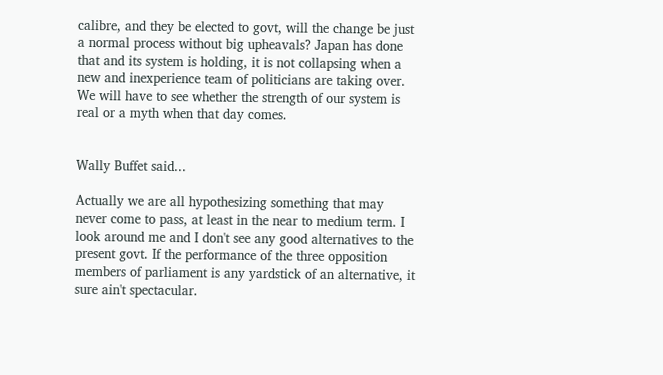calibre, and they be elected to govt, will the change be just a normal process without big upheavals? Japan has done that and its system is holding, it is not collapsing when a new and inexperience team of politicians are taking over. We will have to see whether the strength of our system is real or a myth when that day comes.


Wally Buffet said...

Actually we are all hypothesizing something that may never come to pass, at least in the near to medium term. I look around me and I don't see any good alternatives to the present govt. If the performance of the three opposition members of parliament is any yardstick of an alternative, it sure ain't spectacular.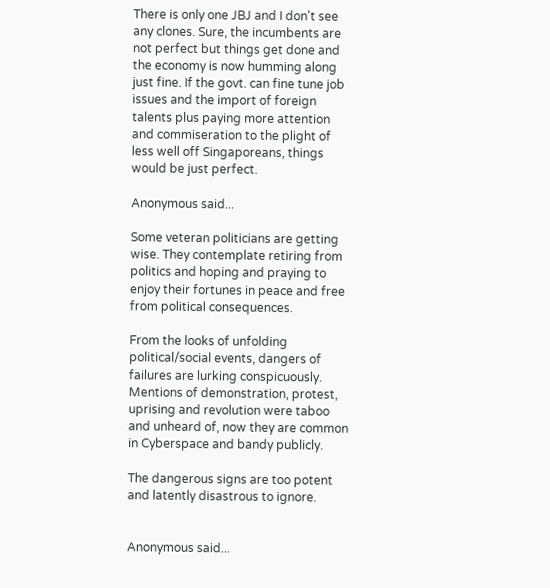There is only one JBJ and I don't see any clones. Sure, the incumbents are not perfect but things get done and the economy is now humming along just fine. If the govt. can fine tune job issues and the import of foreign talents plus paying more attention and commiseration to the plight of less well off Singaporeans, things would be just perfect.

Anonymous said...

Some veteran politicians are getting wise. They contemplate retiring from politics and hoping and praying to enjoy their fortunes in peace and free from political consequences.

From the looks of unfolding political/social events, dangers of failures are lurking conspicuously. Mentions of demonstration, protest, uprising and revolution were taboo and unheard of, now they are common in Cyberspace and bandy publicly.

The dangerous signs are too potent and latently disastrous to ignore.


Anonymous said...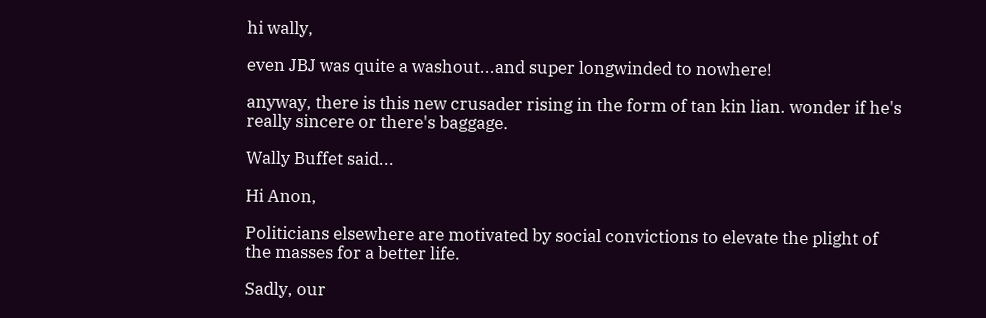hi wally,

even JBJ was quite a washout...and super longwinded to nowhere!

anyway, there is this new crusader rising in the form of tan kin lian. wonder if he's really sincere or there's baggage.

Wally Buffet said...

Hi Anon,

Politicians elsewhere are motivated by social convictions to elevate the plight of the masses for a better life.

Sadly, our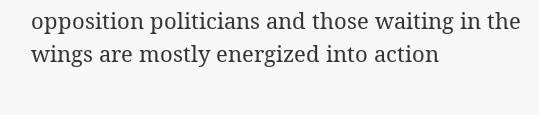opposition politicians and those waiting in the wings are mostly energized into action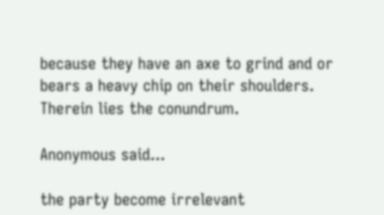because they have an axe to grind and or bears a heavy chip on their shoulders. Therein lies the conundrum.

Anonymous said...

the party become irrelevant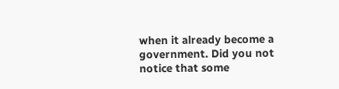when it already become a government. Did you not notice that some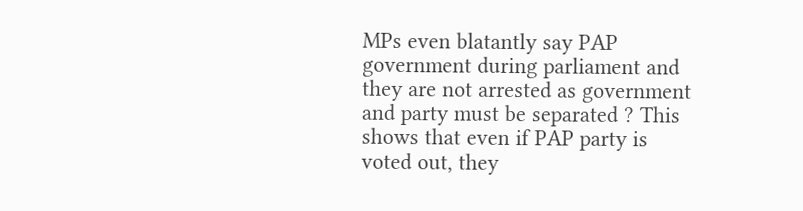MPs even blatantly say PAP government during parliament and they are not arrested as government and party must be separated ? This shows that even if PAP party is voted out, they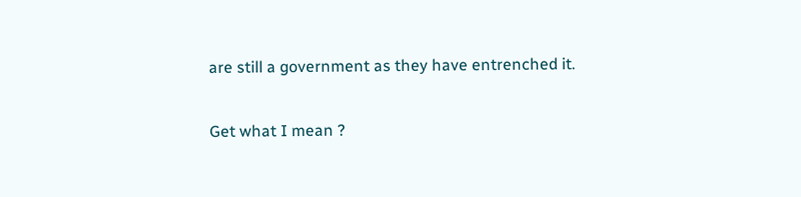are still a government as they have entrenched it.

Get what I mean ?